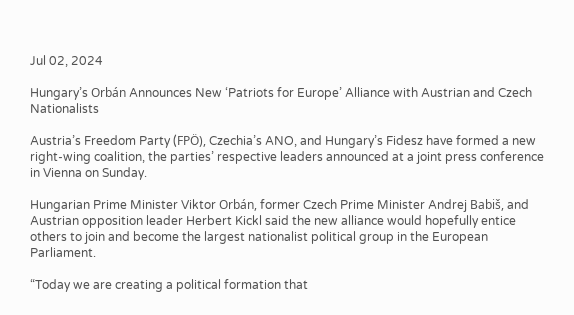Jul 02, 2024

Hungary’s Orbán Announces New ‘Patriots for Europe’ Alliance with Austrian and Czech Nationalists

Austria’s Freedom Party (FPÖ), Czechia’s ANO, and Hungary’s Fidesz have formed a new right-wing coalition, the parties’ respective leaders announced at a joint press conference in Vienna on Sunday.

Hungarian Prime Minister Viktor Orbán, former Czech Prime Minister Andrej Babiš, and Austrian opposition leader Herbert Kickl said the new alliance would hopefully entice others to join and become the largest nationalist political group in the European Parliament.

“Today we are creating a political formation that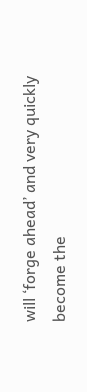will ‘forge ahead’ and very quickly become the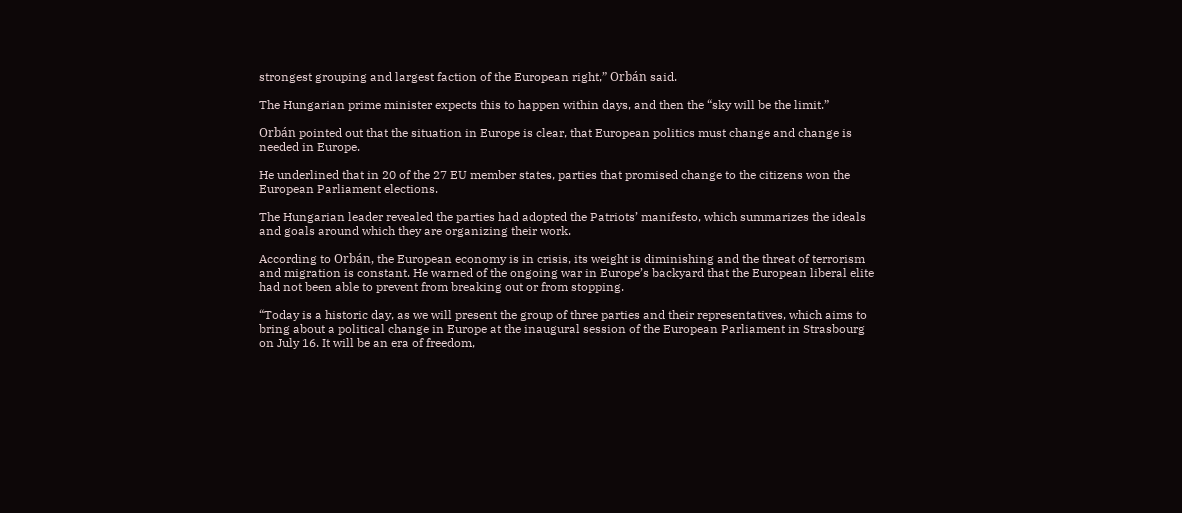strongest grouping and largest faction of the European right,” Orbán said.

The Hungarian prime minister expects this to happen within days, and then the “sky will be the limit.”

Orbán pointed out that the situation in Europe is clear, that European politics must change and change is needed in Europe.

He underlined that in 20 of the 27 EU member states, parties that promised change to the citizens won the European Parliament elections.

The Hungarian leader revealed the parties had adopted the Patriots’ manifesto, which summarizes the ideals and goals around which they are organizing their work.

According to Orbán, the European economy is in crisis, its weight is diminishing and the threat of terrorism and migration is constant. He warned of the ongoing war in Europe’s backyard that the European liberal elite had not been able to prevent from breaking out or from stopping.

“Today is a historic day, as we will present the group of three parties and their representatives, which aims to bring about a political change in Europe at the inaugural session of the European Parliament in Strasbourg on July 16. It will be an era of freedom,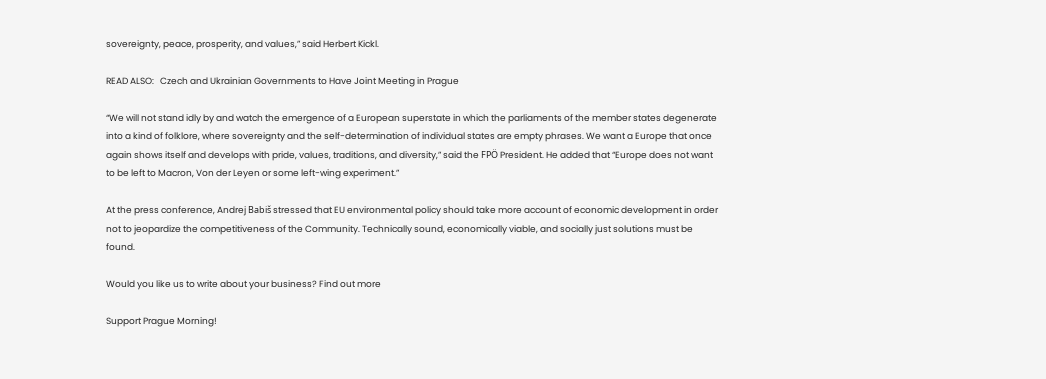sovereignty, peace, prosperity, and values,” said Herbert Kickl.

READ ALSO:   Czech and Ukrainian Governments to Have Joint Meeting in Prague

“We will not stand idly by and watch the emergence of a European superstate in which the parliaments of the member states degenerate into a kind of folklore, where sovereignty and the self-determination of individual states are empty phrases. We want a Europe that once again shows itself and develops with pride, values, traditions, and diversity,” said the FPÖ President. He added that “Europe does not want to be left to Macron, Von der Leyen or some left-wing experiment.”

At the press conference, Andrej Babiš stressed that EU environmental policy should take more account of economic development in order not to jeopardize the competitiveness of the Community. Technically sound, economically viable, and socially just solutions must be found.

Would you like us to write about your business? Find out more

Support Prague Morning!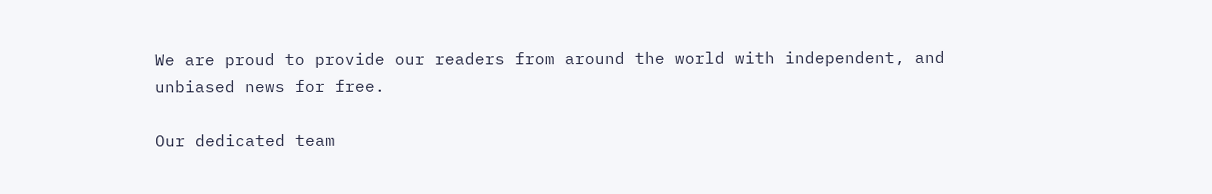We are proud to provide our readers from around the world with independent, and unbiased news for free.

Our dedicated team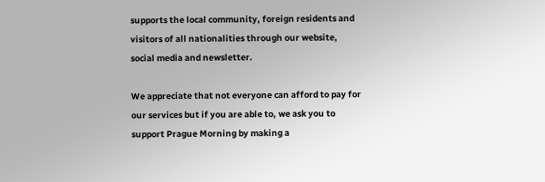supports the local community, foreign residents and visitors of all nationalities through our website, social media and newsletter.

We appreciate that not everyone can afford to pay for our services but if you are able to, we ask you to support Prague Morning by making a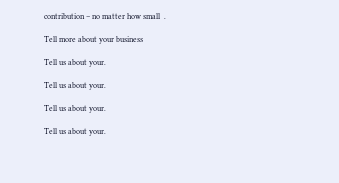contribution – no matter how small  .

Tell more about your business

Tell us about your.

Tell us about your.

Tell us about your.

Tell us about your.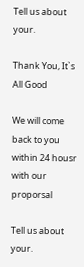Tell us about your.

Thank You, It`s All Good

We will come back to you within 24 housr with our proporsal

Tell us about your.